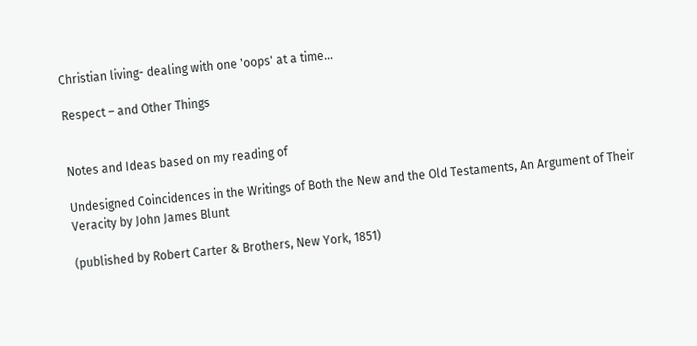Christian living- dealing with one 'oops' at a time…

Respect – and Other Things


Notes and Ideas based on my reading of

Undesigned Coincidences in the Writings of Both the New and the Old Testaments, An Argument of Their Veracity by John James Blunt

(published by Robert Carter & Brothers, New York, 1851)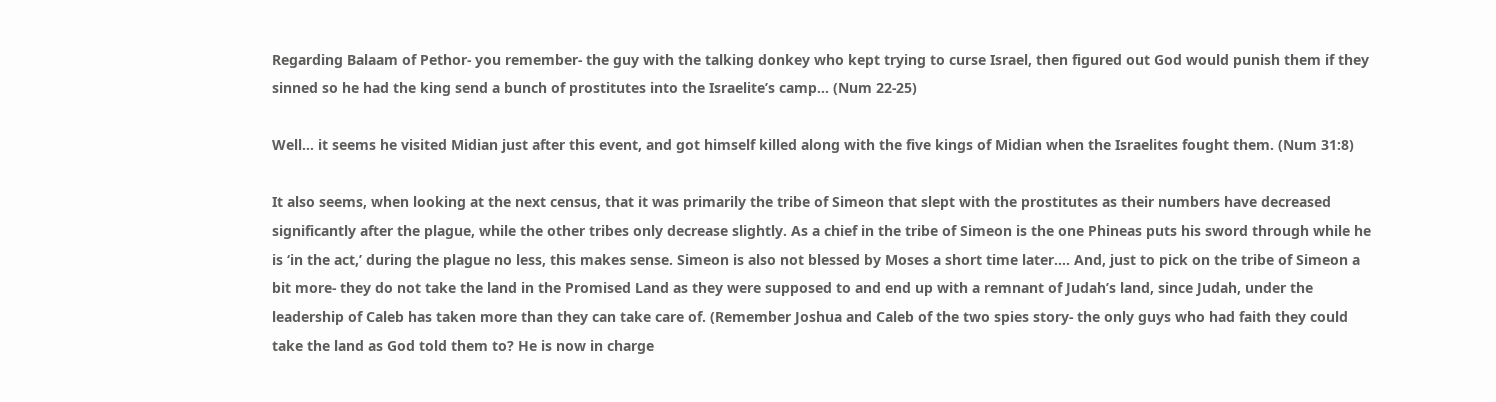Regarding Balaam of Pethor- you remember- the guy with the talking donkey who kept trying to curse Israel, then figured out God would punish them if they sinned so he had the king send a bunch of prostitutes into the Israelite’s camp… (Num 22-25)

Well… it seems he visited Midian just after this event, and got himself killed along with the five kings of Midian when the Israelites fought them. (Num 31:8)

It also seems, when looking at the next census, that it was primarily the tribe of Simeon that slept with the prostitutes as their numbers have decreased significantly after the plague, while the other tribes only decrease slightly. As a chief in the tribe of Simeon is the one Phineas puts his sword through while he is ‘in the act,’ during the plague no less, this makes sense. Simeon is also not blessed by Moses a short time later…. And, just to pick on the tribe of Simeon a bit more- they do not take the land in the Promised Land as they were supposed to and end up with a remnant of Judah’s land, since Judah, under the leadership of Caleb has taken more than they can take care of. (Remember Joshua and Caleb of the two spies story- the only guys who had faith they could take the land as God told them to? He is now in charge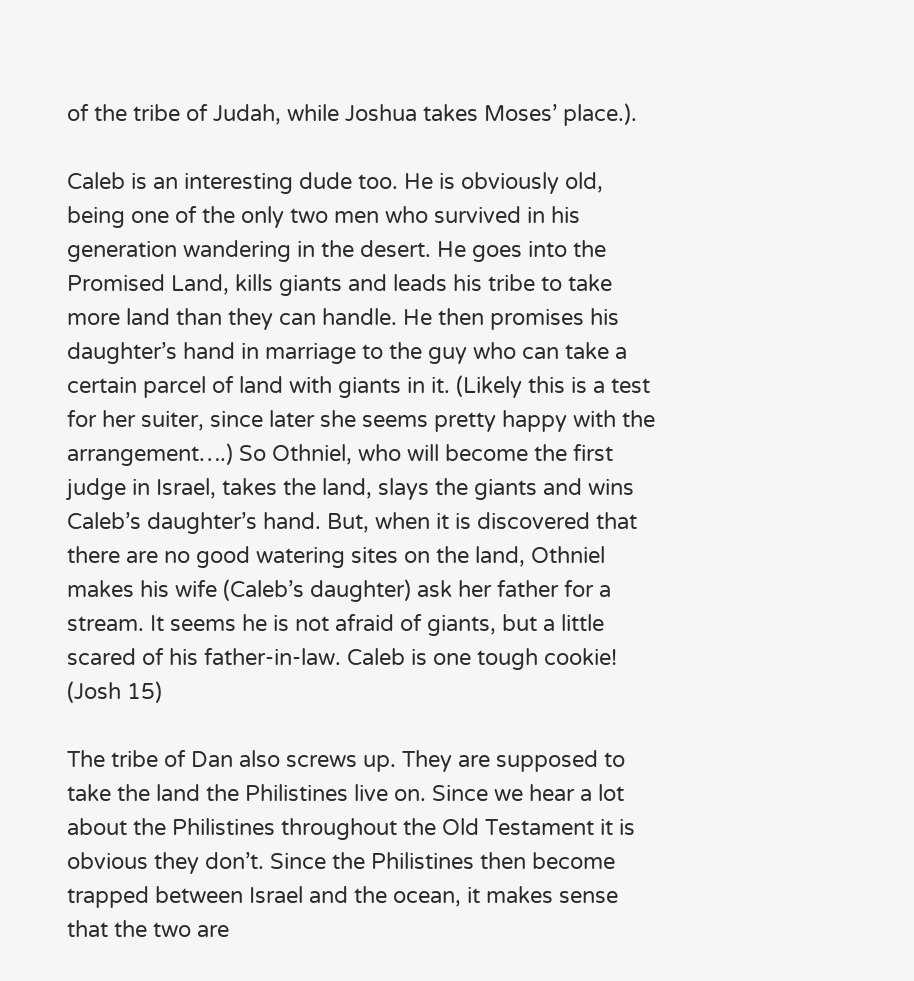of the tribe of Judah, while Joshua takes Moses’ place.).

Caleb is an interesting dude too. He is obviously old, being one of the only two men who survived in his generation wandering in the desert. He goes into the Promised Land, kills giants and leads his tribe to take more land than they can handle. He then promises his daughter’s hand in marriage to the guy who can take a certain parcel of land with giants in it. (Likely this is a test for her suiter, since later she seems pretty happy with the arrangement….) So Othniel, who will become the first judge in Israel, takes the land, slays the giants and wins Caleb’s daughter’s hand. But, when it is discovered that there are no good watering sites on the land, Othniel makes his wife (Caleb’s daughter) ask her father for a stream. It seems he is not afraid of giants, but a little scared of his father-in-law. Caleb is one tough cookie! (Josh 15)

The tribe of Dan also screws up. They are supposed to take the land the Philistines live on. Since we hear a lot about the Philistines throughout the Old Testament it is obvious they don’t. Since the Philistines then become trapped between Israel and the ocean, it makes sense that the two are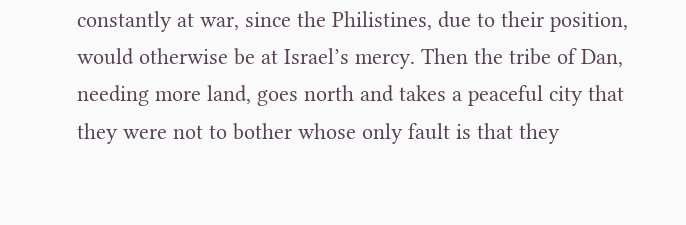constantly at war, since the Philistines, due to their position, would otherwise be at Israel’s mercy. Then the tribe of Dan, needing more land, goes north and takes a peaceful city that they were not to bother whose only fault is that they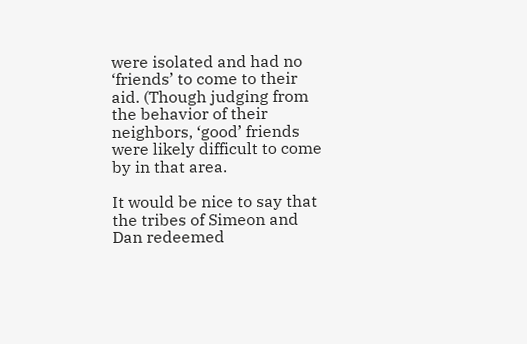were isolated and had no ‘friends’ to come to their aid. (Though judging from the behavior of their neighbors, ‘good’ friends were likely difficult to come by in that area.

It would be nice to say that the tribes of Simeon and Dan redeemed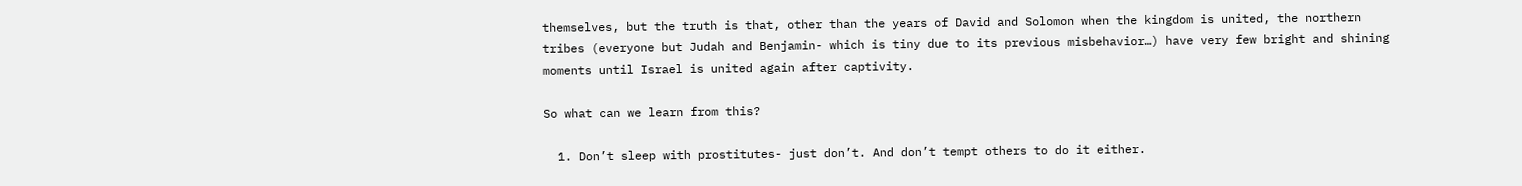themselves, but the truth is that, other than the years of David and Solomon when the kingdom is united, the northern tribes (everyone but Judah and Benjamin- which is tiny due to its previous misbehavior…) have very few bright and shining moments until Israel is united again after captivity.

So what can we learn from this?

  1. Don’t sleep with prostitutes- just don’t. And don’t tempt others to do it either.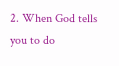2. When God tells you to do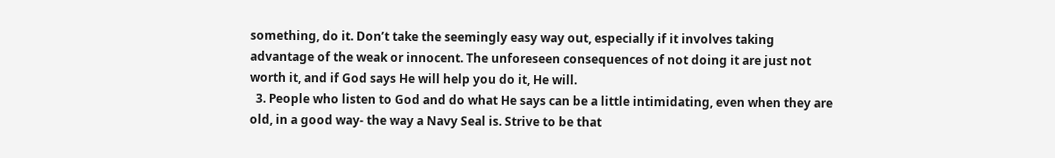something, do it. Don’t take the seemingly easy way out, especially if it involves taking advantage of the weak or innocent. The unforeseen consequences of not doing it are just not worth it, and if God says He will help you do it, He will.
  3. People who listen to God and do what He says can be a little intimidating, even when they are old, in a good way- the way a Navy Seal is. Strive to be that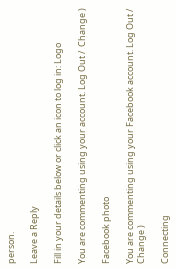person.

Leave a Reply

Fill in your details below or click an icon to log in: Logo

You are commenting using your account. Log Out /  Change )

Facebook photo

You are commenting using your Facebook account. Log Out /  Change )

Connecting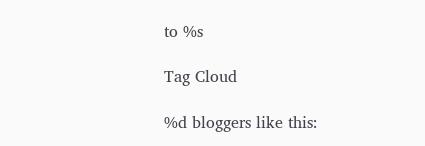to %s

Tag Cloud

%d bloggers like this: